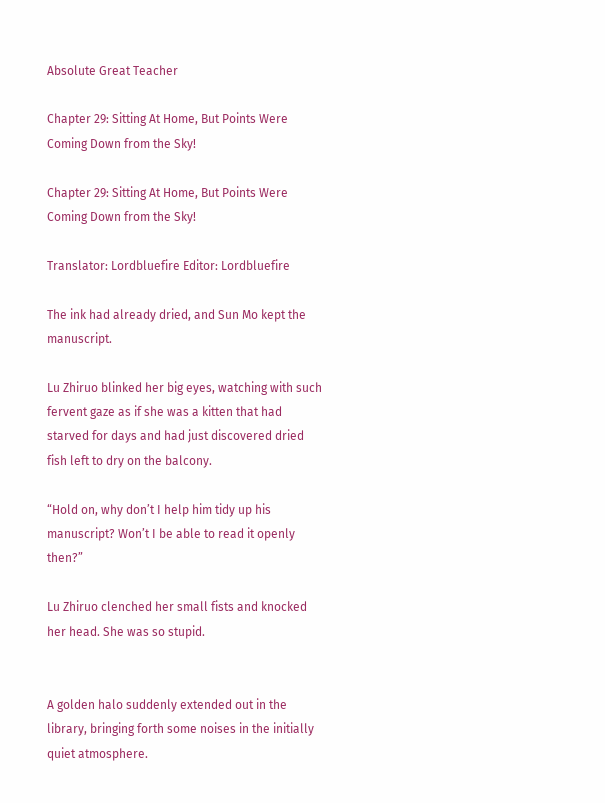Absolute Great Teacher

Chapter 29: Sitting At Home, But Points Were Coming Down from the Sky!

Chapter 29: Sitting At Home, But Points Were Coming Down from the Sky!

Translator: Lordbluefire Editor: Lordbluefire

The ink had already dried, and Sun Mo kept the manuscript.

Lu Zhiruo blinked her big eyes, watching with such fervent gaze as if she was a kitten that had starved for days and had just discovered dried fish left to dry on the balcony.

“Hold on, why don’t I help him tidy up his manuscript? Won’t I be able to read it openly then?”

Lu Zhiruo clenched her small fists and knocked her head. She was so stupid.


A golden halo suddenly extended out in the library, bringing forth some noises in the initially quiet atmosphere.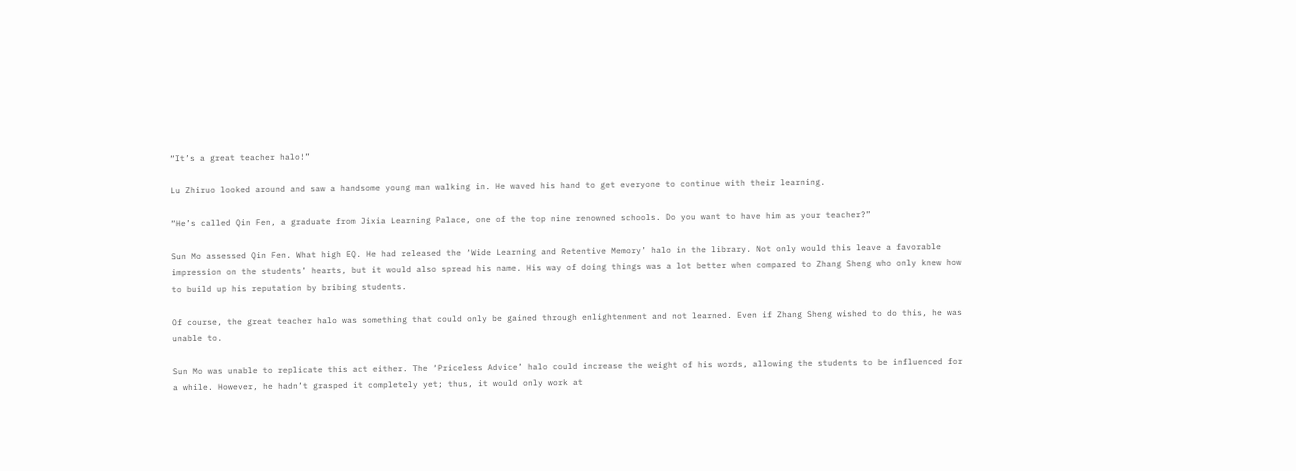“It’s a great teacher halo!”

Lu Zhiruo looked around and saw a handsome young man walking in. He waved his hand to get everyone to continue with their learning.

“He’s called Qin Fen, a graduate from Jixia Learning Palace, one of the top nine renowned schools. Do you want to have him as your teacher?”

Sun Mo assessed Qin Fen. What high EQ. He had released the ‘Wide Learning and Retentive Memory’ halo in the library. Not only would this leave a favorable impression on the students’ hearts, but it would also spread his name. His way of doing things was a lot better when compared to Zhang Sheng who only knew how to build up his reputation by bribing students.

Of course, the great teacher halo was something that could only be gained through enlightenment and not learned. Even if Zhang Sheng wished to do this, he was unable to.

Sun Mo was unable to replicate this act either. The ‘Priceless Advice’ halo could increase the weight of his words, allowing the students to be influenced for a while. However, he hadn’t grasped it completely yet; thus, it would only work at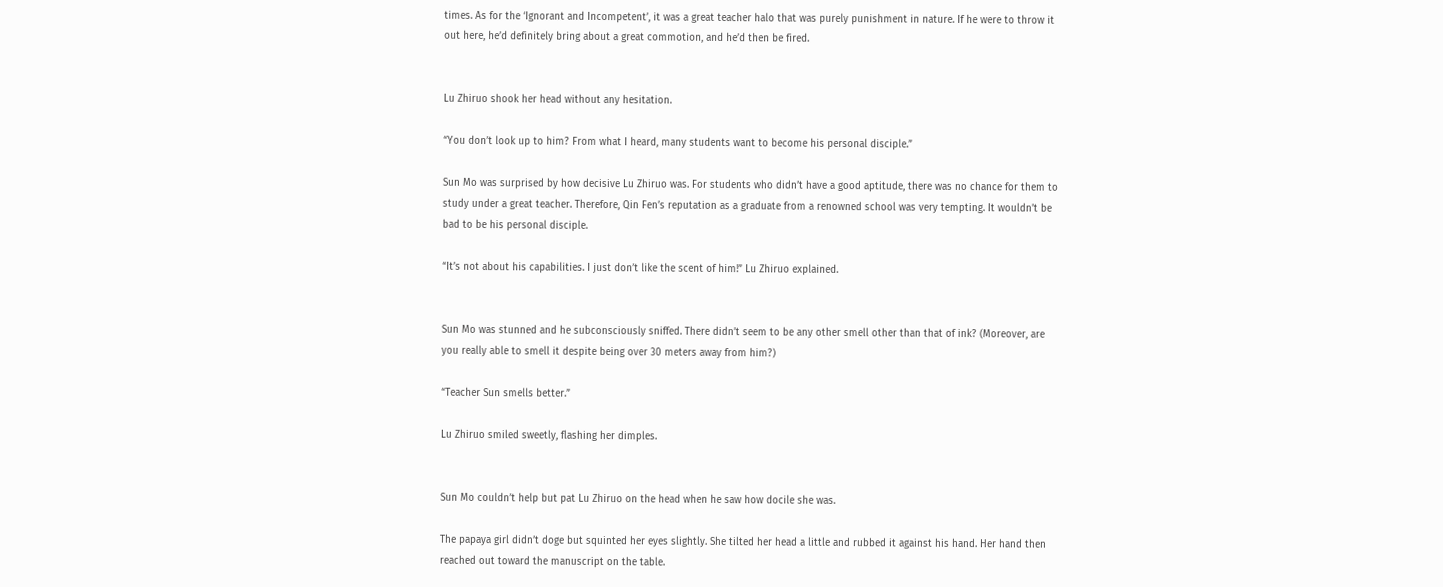times. As for the ‘Ignorant and Incompetent’, it was a great teacher halo that was purely punishment in nature. If he were to throw it out here, he’d definitely bring about a great commotion, and he’d then be fired.


Lu Zhiruo shook her head without any hesitation.

“You don’t look up to him? From what I heard, many students want to become his personal disciple.”

Sun Mo was surprised by how decisive Lu Zhiruo was. For students who didn’t have a good aptitude, there was no chance for them to study under a great teacher. Therefore, Qin Fen’s reputation as a graduate from a renowned school was very tempting. It wouldn’t be bad to be his personal disciple.

“It’s not about his capabilities. I just don’t like the scent of him!” Lu Zhiruo explained.


Sun Mo was stunned and he subconsciously sniffed. There didn’t seem to be any other smell other than that of ink? (Moreover, are you really able to smell it despite being over 30 meters away from him?)

“Teacher Sun smells better.”

Lu Zhiruo smiled sweetly, flashing her dimples.


Sun Mo couldn’t help but pat Lu Zhiruo on the head when he saw how docile she was.

The papaya girl didn’t doge but squinted her eyes slightly. She tilted her head a little and rubbed it against his hand. Her hand then reached out toward the manuscript on the table.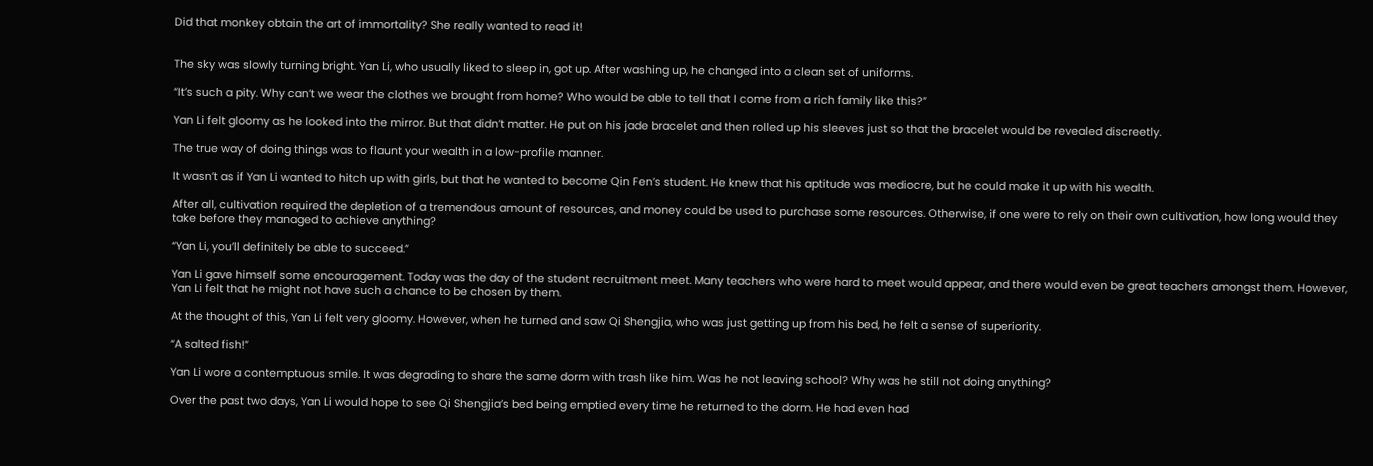Did that monkey obtain the art of immortality? She really wanted to read it!


The sky was slowly turning bright. Yan Li, who usually liked to sleep in, got up. After washing up, he changed into a clean set of uniforms.

“It’s such a pity. Why can’t we wear the clothes we brought from home? Who would be able to tell that I come from a rich family like this?”

Yan Li felt gloomy as he looked into the mirror. But that didn’t matter. He put on his jade bracelet and then rolled up his sleeves just so that the bracelet would be revealed discreetly.

The true way of doing things was to flaunt your wealth in a low-profile manner.

It wasn’t as if Yan Li wanted to hitch up with girls, but that he wanted to become Qin Fen’s student. He knew that his aptitude was mediocre, but he could make it up with his wealth.

After all, cultivation required the depletion of a tremendous amount of resources, and money could be used to purchase some resources. Otherwise, if one were to rely on their own cultivation, how long would they take before they managed to achieve anything?

“Yan Li, you’ll definitely be able to succeed.”

Yan Li gave himself some encouragement. Today was the day of the student recruitment meet. Many teachers who were hard to meet would appear, and there would even be great teachers amongst them. However, Yan Li felt that he might not have such a chance to be chosen by them.

At the thought of this, Yan Li felt very gloomy. However, when he turned and saw Qi Shengjia, who was just getting up from his bed, he felt a sense of superiority.

“A salted fish!”

Yan Li wore a contemptuous smile. It was degrading to share the same dorm with trash like him. Was he not leaving school? Why was he still not doing anything?

Over the past two days, Yan Li would hope to see Qi Shengjia’s bed being emptied every time he returned to the dorm. He had even had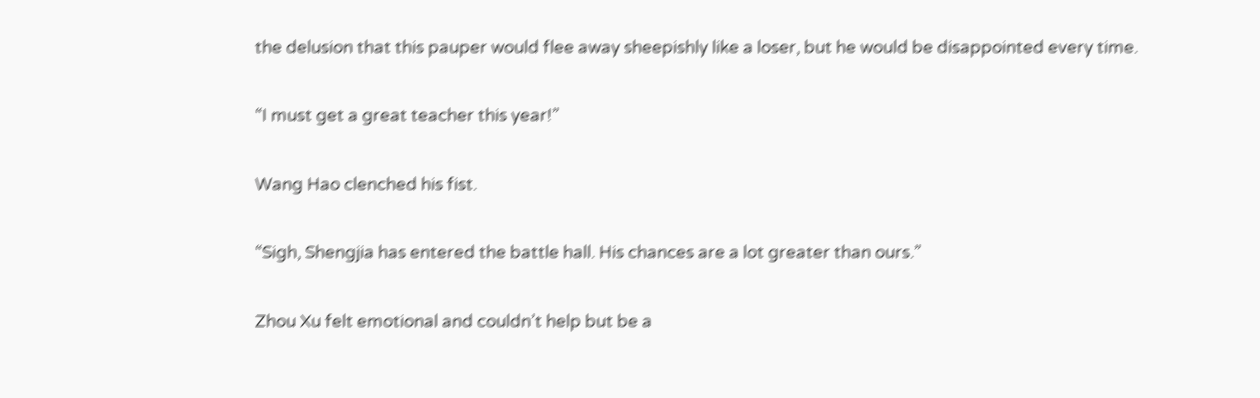the delusion that this pauper would flee away sheepishly like a loser, but he would be disappointed every time.

“I must get a great teacher this year!”

Wang Hao clenched his fist.

“Sigh, Shengjia has entered the battle hall. His chances are a lot greater than ours.”

Zhou Xu felt emotional and couldn’t help but be a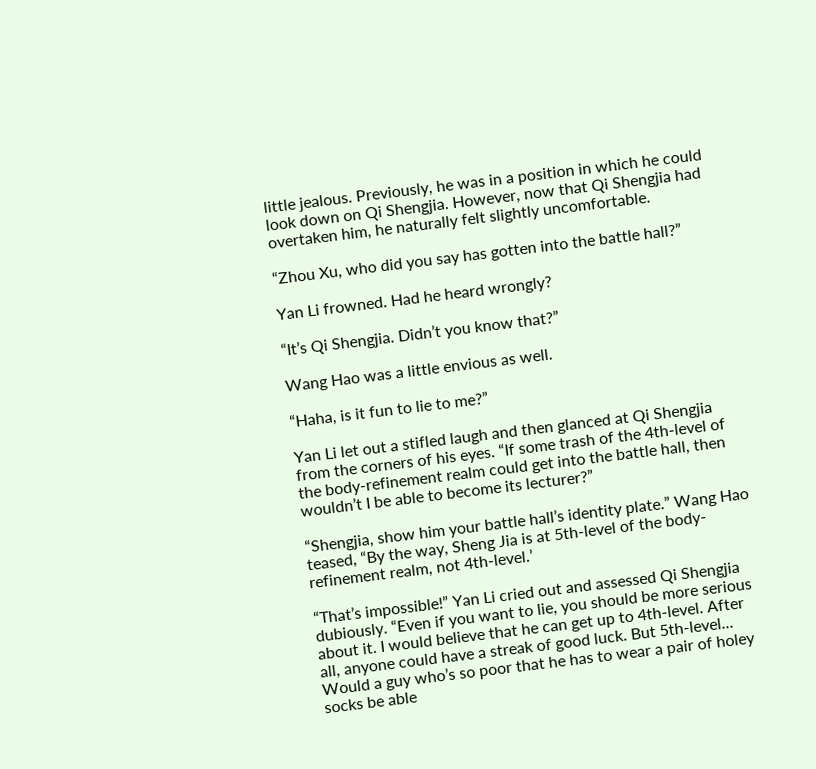little jealous. Previously, he was in a position in which he could look down on Qi Shengjia. However, now that Qi Shengjia had overtaken him, he naturally felt slightly uncomfortable.

“Zhou Xu, who did you say has gotten into the battle hall?”

Yan Li frowned. Had he heard wrongly?

“It’s Qi Shengjia. Didn’t you know that?”

Wang Hao was a little envious as well.

“Haha, is it fun to lie to me?”

Yan Li let out a stifled laugh and then glanced at Qi Shengjia from the corners of his eyes. “If some trash of the 4th-level of the body-refinement realm could get into the battle hall, then wouldn’t I be able to become its lecturer?”

“Shengjia, show him your battle hall’s identity plate.” Wang Hao teased, “By the way, Sheng Jia is at 5th-level of the body-refinement realm, not 4th-level.’

“That’s impossible!” Yan Li cried out and assessed Qi Shengjia dubiously. “Even if you want to lie, you should be more serious about it. I would believe that he can get up to 4th-level. After all, anyone could have a streak of good luck. But 5th-level... Would a guy who’s so poor that he has to wear a pair of holey socks be able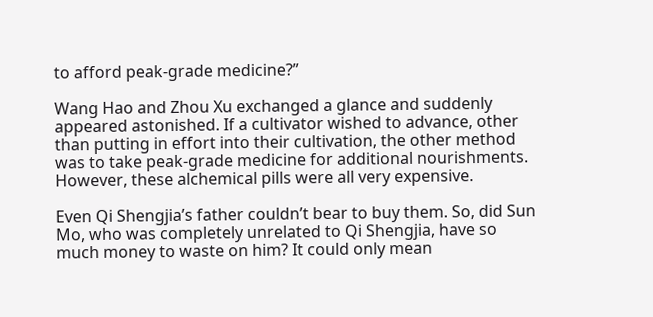to afford peak-grade medicine?”

Wang Hao and Zhou Xu exchanged a glance and suddenly appeared astonished. If a cultivator wished to advance, other than putting in effort into their cultivation, the other method was to take peak-grade medicine for additional nourishments. However, these alchemical pills were all very expensive.

Even Qi Shengjia’s father couldn’t bear to buy them. So, did Sun Mo, who was completely unrelated to Qi Shengjia, have so much money to waste on him? It could only mean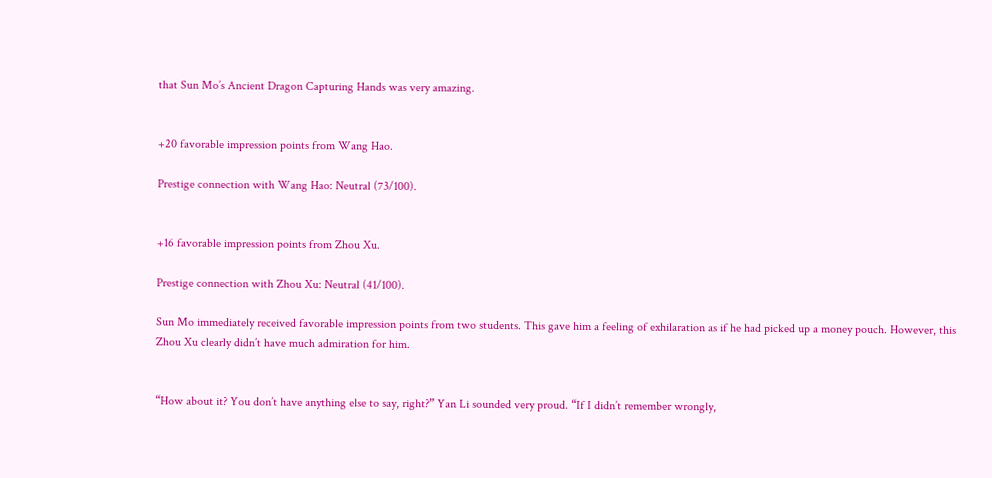that Sun Mo’s Ancient Dragon Capturing Hands was very amazing.


+20 favorable impression points from Wang Hao.

Prestige connection with Wang Hao: Neutral (73/100).


+16 favorable impression points from Zhou Xu.

Prestige connection with Zhou Xu: Neutral (41/100).

Sun Mo immediately received favorable impression points from two students. This gave him a feeling of exhilaration as if he had picked up a money pouch. However, this Zhou Xu clearly didn’t have much admiration for him.


“How about it? You don’t have anything else to say, right?” Yan Li sounded very proud. “If I didn’t remember wrongly,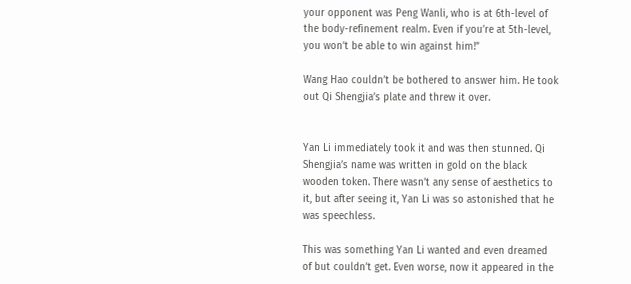your opponent was Peng Wanli, who is at 6th-level of the body-refinement realm. Even if you’re at 5th-level, you won’t be able to win against him!”

Wang Hao couldn’t be bothered to answer him. He took out Qi Shengjia’s plate and threw it over.


Yan Li immediately took it and was then stunned. Qi Shengjia’s name was written in gold on the black wooden token. There wasn’t any sense of aesthetics to it, but after seeing it, Yan Li was so astonished that he was speechless.

This was something Yan Li wanted and even dreamed of but couldn’t get. Even worse, now it appeared in the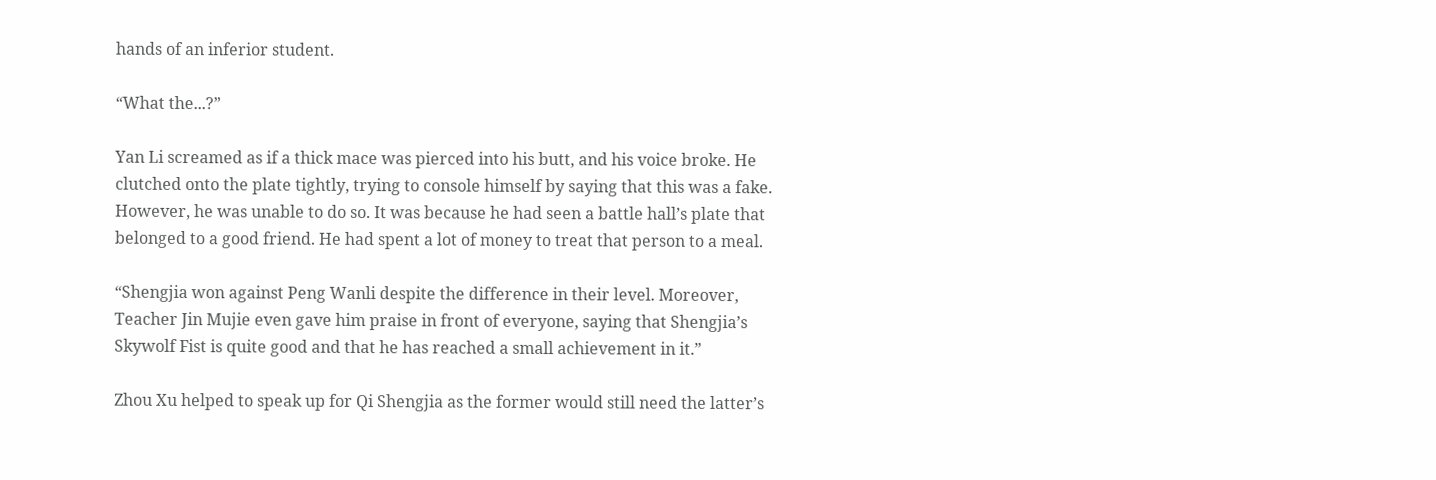hands of an inferior student.

“What the...?”

Yan Li screamed as if a thick mace was pierced into his butt, and his voice broke. He clutched onto the plate tightly, trying to console himself by saying that this was a fake. However, he was unable to do so. It was because he had seen a battle hall’s plate that belonged to a good friend. He had spent a lot of money to treat that person to a meal.

“Shengjia won against Peng Wanli despite the difference in their level. Moreover, Teacher Jin Mujie even gave him praise in front of everyone, saying that Shengjia’s Skywolf Fist is quite good and that he has reached a small achievement in it.”

Zhou Xu helped to speak up for Qi Shengjia as the former would still need the latter’s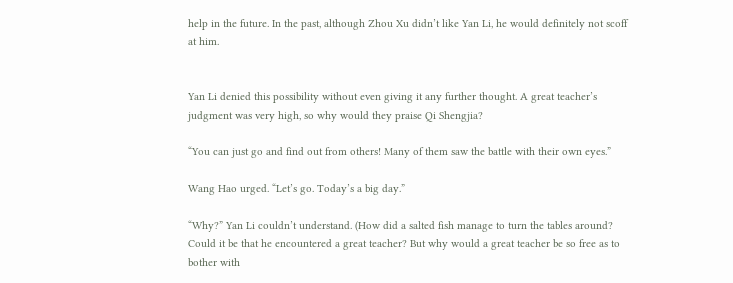help in the future. In the past, although Zhou Xu didn’t like Yan Li, he would definitely not scoff at him.


Yan Li denied this possibility without even giving it any further thought. A great teacher’s judgment was very high, so why would they praise Qi Shengjia?

“You can just go and find out from others! Many of them saw the battle with their own eyes.”

Wang Hao urged. “Let’s go. Today’s a big day.”

“Why?” Yan Li couldn’t understand. (How did a salted fish manage to turn the tables around? Could it be that he encountered a great teacher? But why would a great teacher be so free as to bother with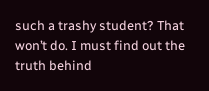such a trashy student? That won’t do. I must find out the truth behind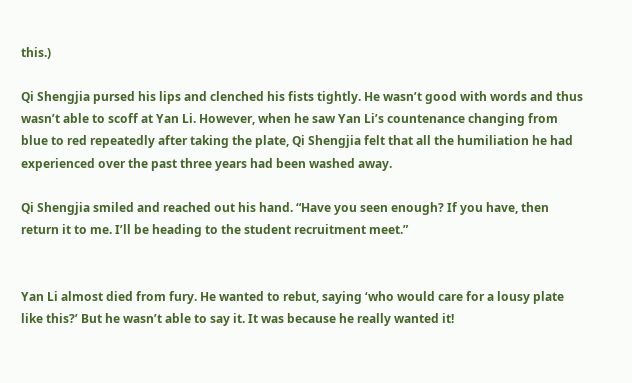this.)

Qi Shengjia pursed his lips and clenched his fists tightly. He wasn’t good with words and thus wasn’t able to scoff at Yan Li. However, when he saw Yan Li’s countenance changing from blue to red repeatedly after taking the plate, Qi Shengjia felt that all the humiliation he had experienced over the past three years had been washed away.

Qi Shengjia smiled and reached out his hand. “Have you seen enough? If you have, then return it to me. I’ll be heading to the student recruitment meet.”


Yan Li almost died from fury. He wanted to rebut, saying ‘who would care for a lousy plate like this?’ But he wasn’t able to say it. It was because he really wanted it!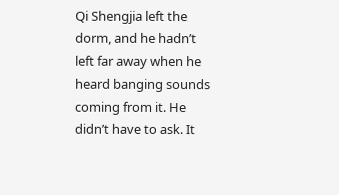Qi Shengjia left the dorm, and he hadn’t left far away when he heard banging sounds coming from it. He didn’t have to ask. It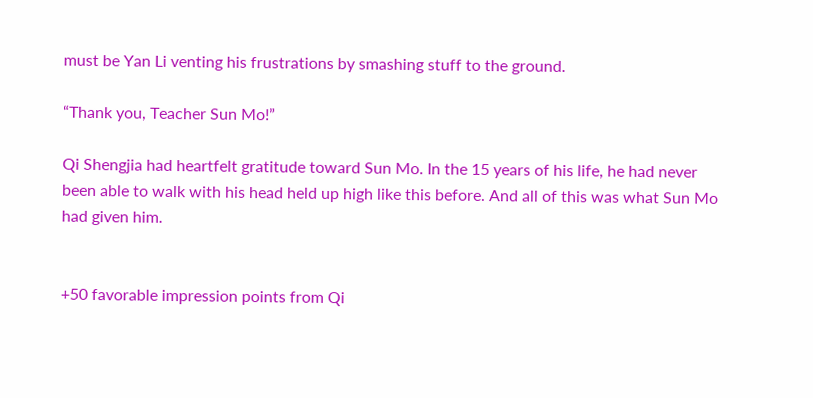must be Yan Li venting his frustrations by smashing stuff to the ground.

“Thank you, Teacher Sun Mo!”

Qi Shengjia had heartfelt gratitude toward Sun Mo. In the 15 years of his life, he had never been able to walk with his head held up high like this before. And all of this was what Sun Mo had given him.


+50 favorable impression points from Qi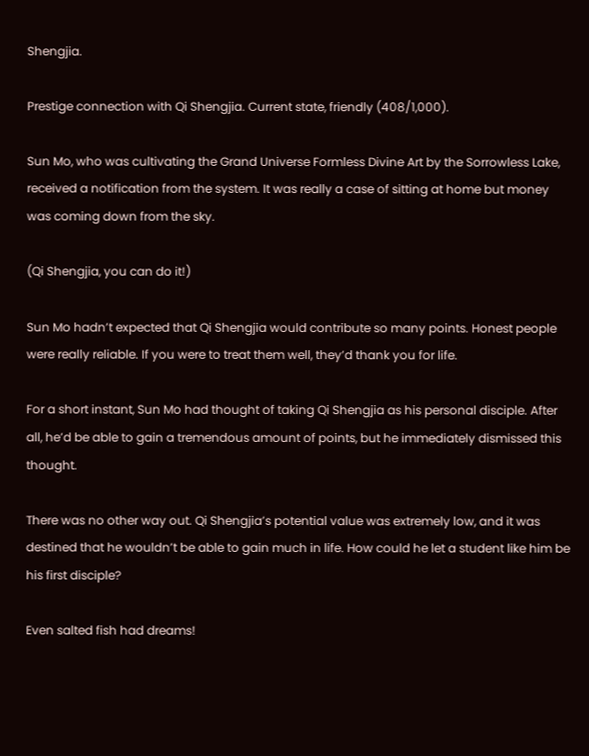Shengjia.

Prestige connection with Qi Shengjia. Current state, friendly (408/1,000).

Sun Mo, who was cultivating the Grand Universe Formless Divine Art by the Sorrowless Lake, received a notification from the system. It was really a case of sitting at home but money was coming down from the sky.

(Qi Shengjia, you can do it!)

Sun Mo hadn’t expected that Qi Shengjia would contribute so many points. Honest people were really reliable. If you were to treat them well, they’d thank you for life.

For a short instant, Sun Mo had thought of taking Qi Shengjia as his personal disciple. After all, he’d be able to gain a tremendous amount of points, but he immediately dismissed this thought.

There was no other way out. Qi Shengjia’s potential value was extremely low, and it was destined that he wouldn’t be able to gain much in life. How could he let a student like him be his first disciple?

Even salted fish had dreams!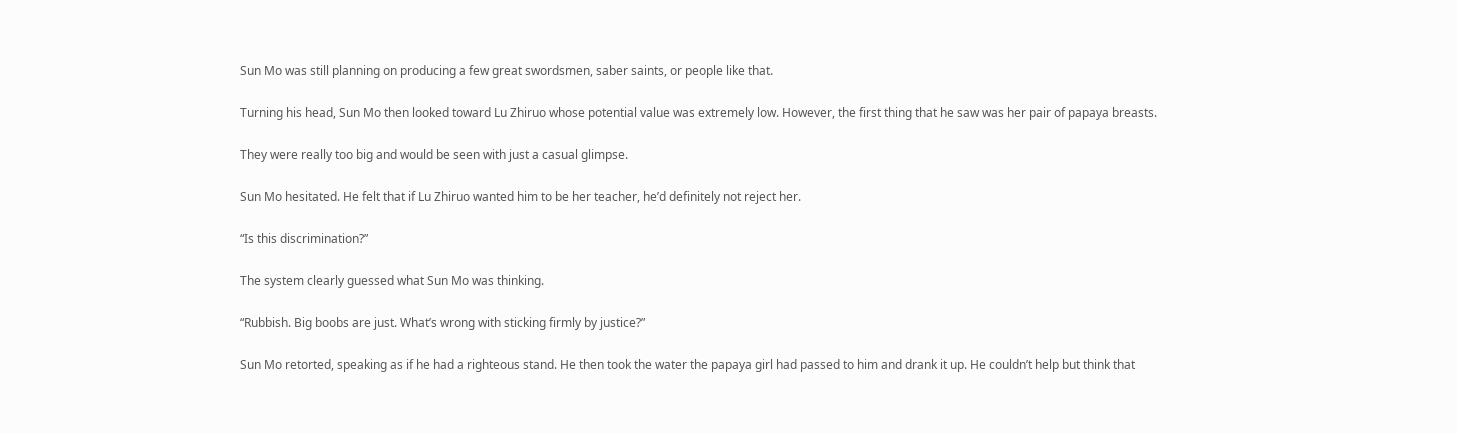Sun Mo was still planning on producing a few great swordsmen, saber saints, or people like that.

Turning his head, Sun Mo then looked toward Lu Zhiruo whose potential value was extremely low. However, the first thing that he saw was her pair of papaya breasts.

They were really too big and would be seen with just a casual glimpse.

Sun Mo hesitated. He felt that if Lu Zhiruo wanted him to be her teacher, he’d definitely not reject her.

“Is this discrimination?”

The system clearly guessed what Sun Mo was thinking.

“Rubbish. Big boobs are just. What’s wrong with sticking firmly by justice?”

Sun Mo retorted, speaking as if he had a righteous stand. He then took the water the papaya girl had passed to him and drank it up. He couldn’t help but think that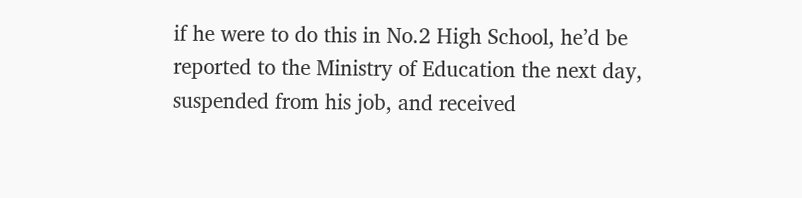if he were to do this in No.2 High School, he’d be reported to the Ministry of Education the next day, suspended from his job, and received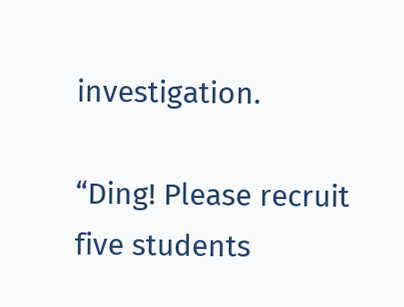investigation.

“Ding! Please recruit five students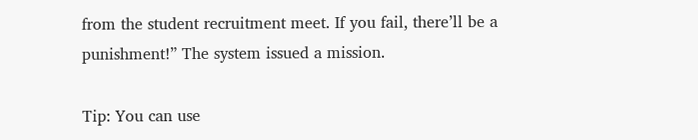from the student recruitment meet. If you fail, there’ll be a punishment!” The system issued a mission.

Tip: You can use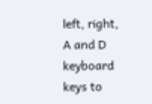left, right, A and D keyboard keys to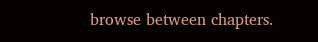browse between chapters.